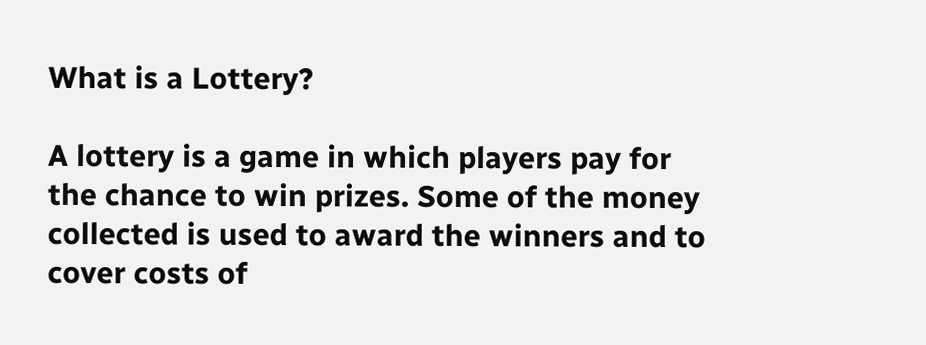What is a Lottery?

A lottery is a game in which players pay for the chance to win prizes. Some of the money collected is used to award the winners and to cover costs of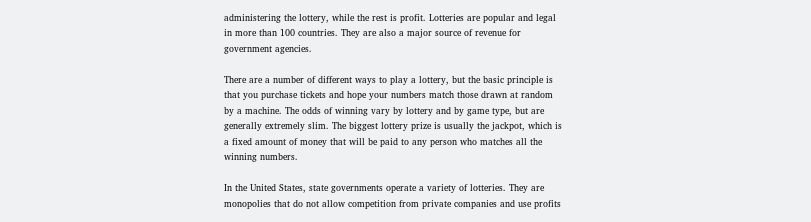administering the lottery, while the rest is profit. Lotteries are popular and legal in more than 100 countries. They are also a major source of revenue for government agencies.

There are a number of different ways to play a lottery, but the basic principle is that you purchase tickets and hope your numbers match those drawn at random by a machine. The odds of winning vary by lottery and by game type, but are generally extremely slim. The biggest lottery prize is usually the jackpot, which is a fixed amount of money that will be paid to any person who matches all the winning numbers.

In the United States, state governments operate a variety of lotteries. They are monopolies that do not allow competition from private companies and use profits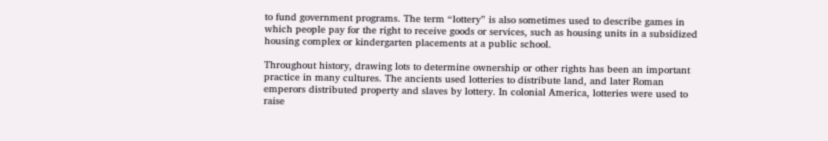to fund government programs. The term “lottery” is also sometimes used to describe games in which people pay for the right to receive goods or services, such as housing units in a subsidized housing complex or kindergarten placements at a public school.

Throughout history, drawing lots to determine ownership or other rights has been an important practice in many cultures. The ancients used lotteries to distribute land, and later Roman emperors distributed property and slaves by lottery. In colonial America, lotteries were used to raise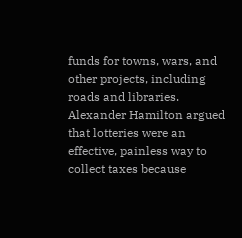funds for towns, wars, and other projects, including roads and libraries. Alexander Hamilton argued that lotteries were an effective, painless way to collect taxes because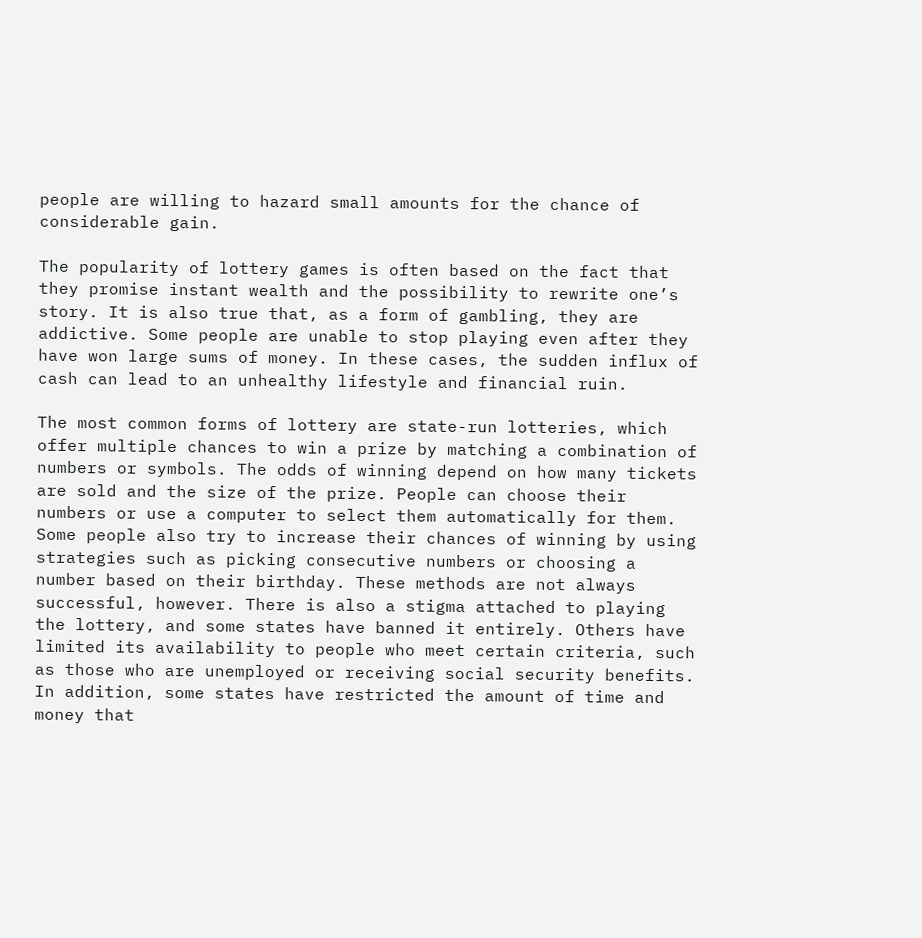people are willing to hazard small amounts for the chance of considerable gain.

The popularity of lottery games is often based on the fact that they promise instant wealth and the possibility to rewrite one’s story. It is also true that, as a form of gambling, they are addictive. Some people are unable to stop playing even after they have won large sums of money. In these cases, the sudden influx of cash can lead to an unhealthy lifestyle and financial ruin.

The most common forms of lottery are state-run lotteries, which offer multiple chances to win a prize by matching a combination of numbers or symbols. The odds of winning depend on how many tickets are sold and the size of the prize. People can choose their numbers or use a computer to select them automatically for them. Some people also try to increase their chances of winning by using strategies such as picking consecutive numbers or choosing a number based on their birthday. These methods are not always successful, however. There is also a stigma attached to playing the lottery, and some states have banned it entirely. Others have limited its availability to people who meet certain criteria, such as those who are unemployed or receiving social security benefits. In addition, some states have restricted the amount of time and money that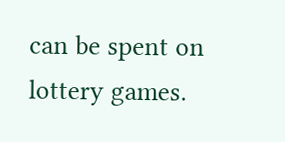can be spent on lottery games.